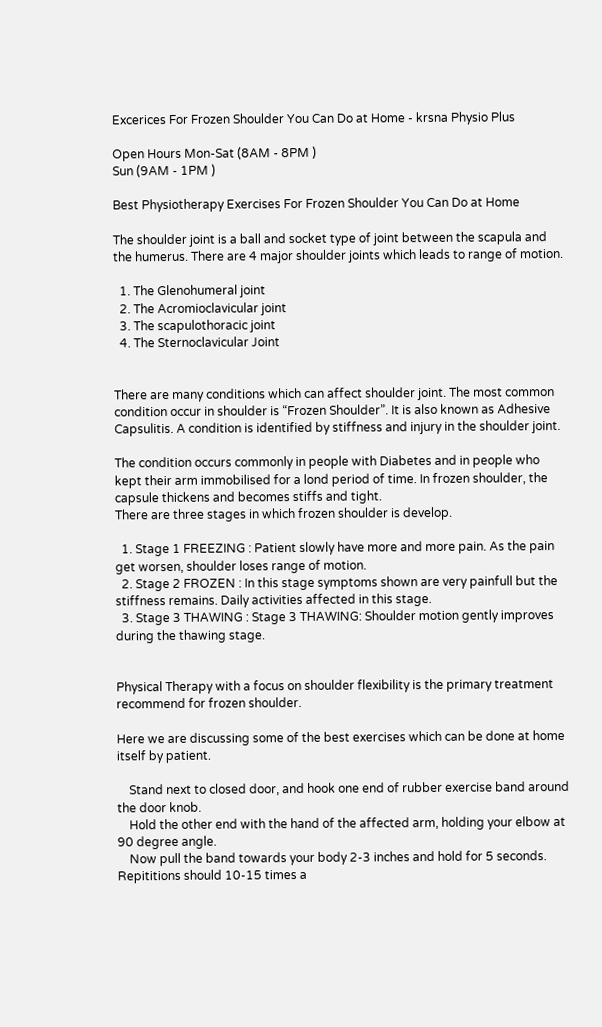Excerices For Frozen Shoulder You Can Do at Home - krsna Physio Plus

Open Hours Mon-Sat (8AM - 8PM )
Sun (9AM - 1PM )

Best Physiotherapy Exercises For Frozen Shoulder You Can Do at Home

The shoulder joint is a ball and socket type of joint between the scapula and the humerus. There are 4 major shoulder joints which leads to range of motion.

  1. The Glenohumeral joint
  2. The Acromioclavicular joint
  3. The scapulothoracic joint
  4. The Sternoclavicular Joint


There are many conditions which can affect shoulder joint. The most common condition occur in shoulder is “Frozen Shoulder”. It is also known as Adhesive Capsulitis. A condition is identified by stiffness and injury in the shoulder joint.

The condition occurs commonly in people with Diabetes and in people who kept their arm immobilised for a lond period of time. In frozen shoulder, the capsule thickens and becomes stiffs and tight.
There are three stages in which frozen shoulder is develop.

  1. Stage 1 FREEZING : Patient slowly have more and more pain. As the pain get worsen, shoulder loses range of motion.
  2. Stage 2 FROZEN : In this stage symptoms shown are very painfull but the stiffness remains. Daily activities affected in this stage.
  3. Stage 3 THAWING : Stage 3 THAWING: Shoulder motion gently improves during the thawing stage.


Physical Therapy with a focus on shoulder flexibility is the primary treatment recommend for frozen shoulder.

Here we are discussing some of the best exercises which can be done at home itself by patient.

    Stand next to closed door, and hook one end of rubber exercise band around the door knob.
    Hold the other end with the hand of the affected arm, holding your elbow at 90 degree angle.
    Now pull the band towards your body 2-3 inches and hold for 5 seconds. Repititions should 10-15 times a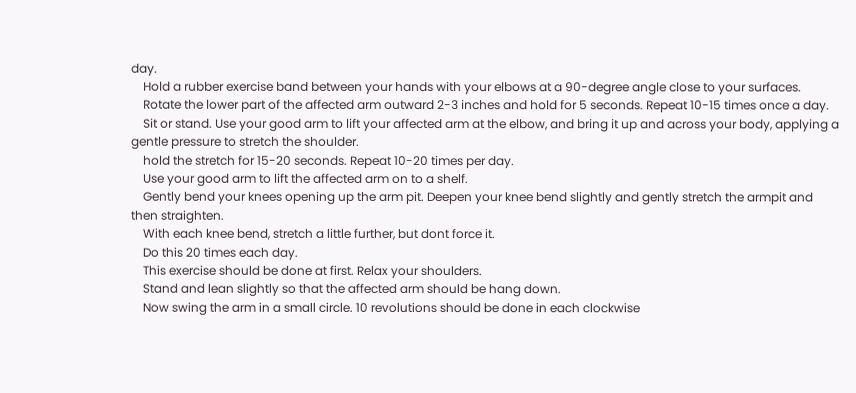day.
    Hold a rubber exercise band between your hands with your elbows at a 90-degree angle close to your surfaces.
    Rotate the lower part of the affected arm outward 2-3 inches and hold for 5 seconds. Repeat 10-15 times once a day.
    Sit or stand. Use your good arm to lift your affected arm at the elbow, and bring it up and across your body, applying a gentle pressure to stretch the shoulder.
    hold the stretch for 15-20 seconds. Repeat 10-20 times per day.
    Use your good arm to lift the affected arm on to a shelf.
    Gently bend your knees opening up the arm pit. Deepen your knee bend slightly and gently stretch the armpit and then straighten.
    With each knee bend, stretch a little further, but dont force it.
    Do this 20 times each day.
    This exercise should be done at first. Relax your shoulders.
    Stand and lean slightly so that the affected arm should be hang down.
    Now swing the arm in a small circle. 10 revolutions should be done in each clockwise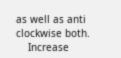as well as anti clockwise both.
    Increase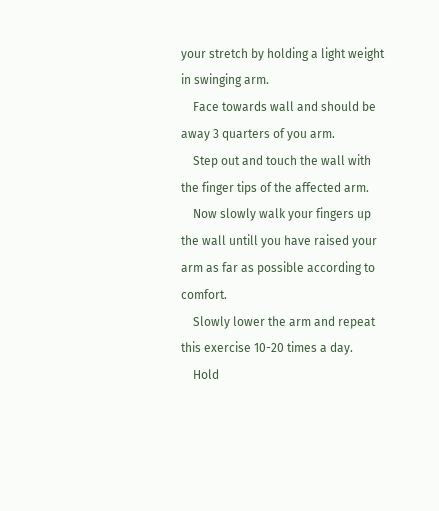your stretch by holding a light weight in swinging arm.
    Face towards wall and should be away 3 quarters of you arm.
    Step out and touch the wall with the finger tips of the affected arm.
    Now slowly walk your fingers up the wall untill you have raised your arm as far as possible according to comfort.
    Slowly lower the arm and repeat this exercise 10-20 times a day.
    Hold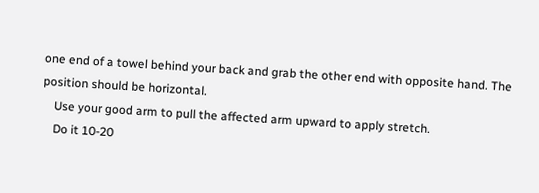one end of a towel behind your back and grab the other end with opposite hand. The position should be horizontal.
    Use your good arm to pull the affected arm upward to apply stretch.
    Do it 10-20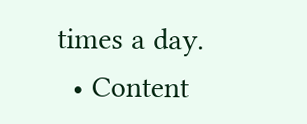times a day.
  • Content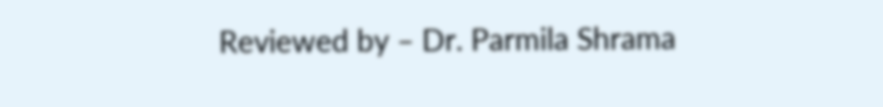Reviewed by – Dr. Parmila Shrama